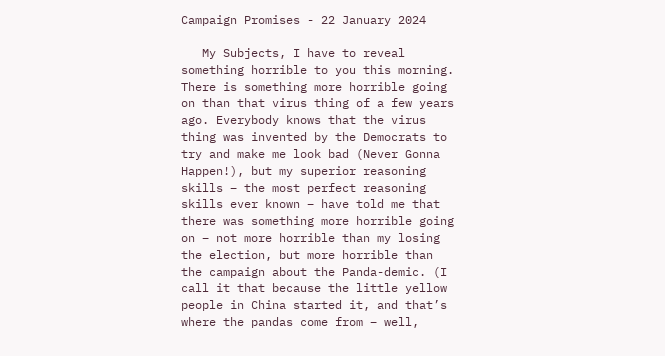Campaign Promises - 22 January 2024

   My Subjects, I have to reveal something horrible to you this morning. There is something more horrible going on than that virus thing of a few years ago. Everybody knows that the virus thing was invented by the Democrats to try and make me look bad (Never Gonna Happen!), but my superior reasoning skills – the most perfect reasoning skills ever known – have told me that there was something more horrible going on – not more horrible than my losing the election, but more horrible than the campaign about the Panda-demic. (I call it that because the little yellow people in China started it, and that’s where the pandas come from – well,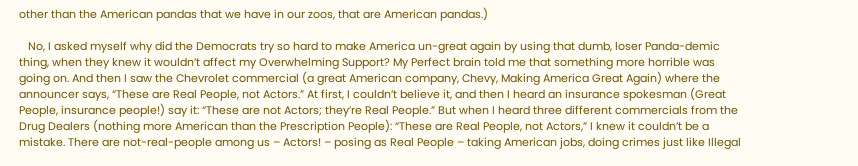other than the American pandas that we have in our zoos, that are American pandas.)

   No, I asked myself why did the Democrats try so hard to make America un-great again by using that dumb, loser Panda-demic thing, when they knew it wouldn’t affect my Overwhelming Support? My Perfect brain told me that something more horrible was going on. And then I saw the Chevrolet commercial (a great American company, Chevy, Making America Great Again) where the announcer says, “These are Real People, not Actors.” At first, I couldn’t believe it, and then I heard an insurance spokesman (Great People, insurance people!) say it: “These are not Actors; they’re Real People.” But when I heard three different commercials from the Drug Dealers (nothing more American than the Prescription People): “These are Real People, not Actors,” I knew it couldn’t be a mistake. There are not-real-people among us – Actors! – posing as Real People – taking American jobs, doing crimes just like Illegal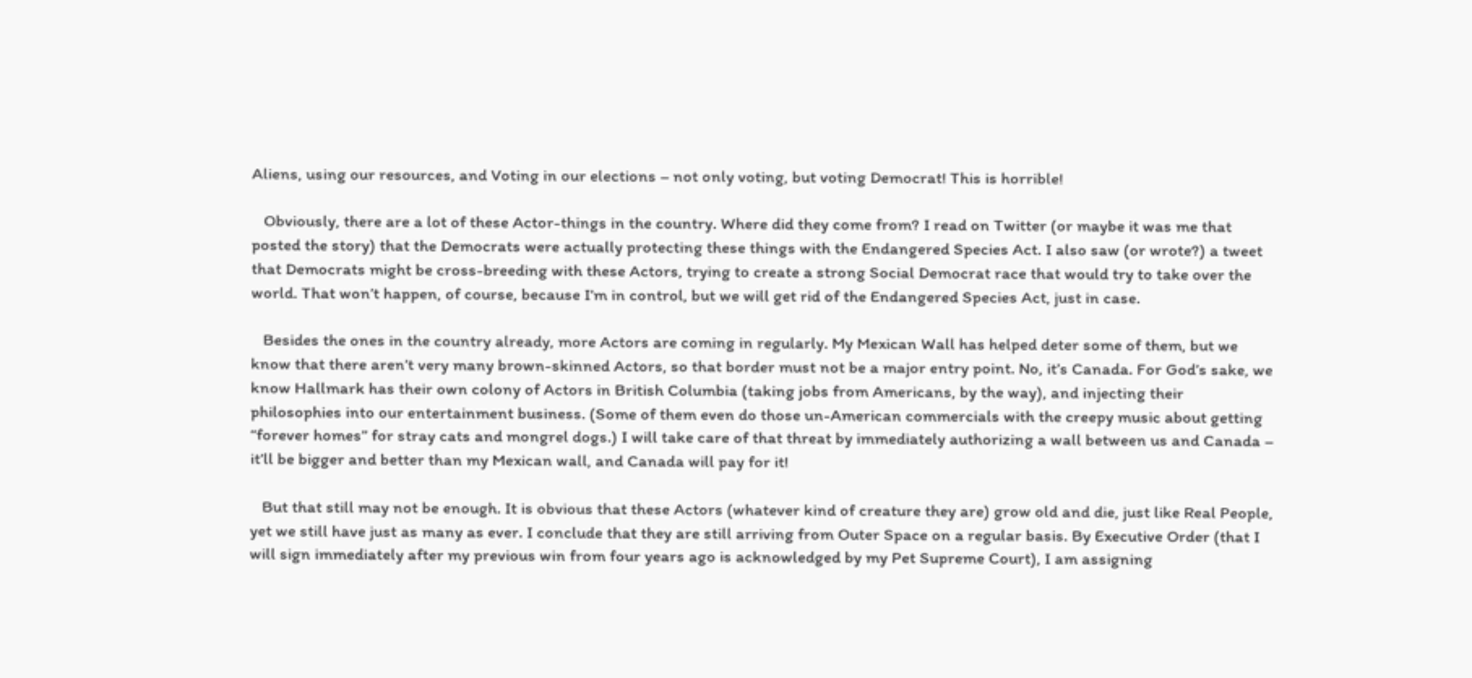Aliens, using our resources, and Voting in our elections – not only voting, but voting Democrat! This is horrible!

   Obviously, there are a lot of these Actor-things in the country. Where did they come from? I read on Twitter (or maybe it was me that posted the story) that the Democrats were actually protecting these things with the Endangered Species Act. I also saw (or wrote?) a tweet that Democrats might be cross-breeding with these Actors, trying to create a strong Social Democrat race that would try to take over the world. That won’t happen, of course, because I’m in control, but we will get rid of the Endangered Species Act, just in case.

   Besides the ones in the country already, more Actors are coming in regularly. My Mexican Wall has helped deter some of them, but we know that there aren’t very many brown-skinned Actors, so that border must not be a major entry point. No, it’s Canada. For God’s sake, we know Hallmark has their own colony of Actors in British Columbia (taking jobs from Americans, by the way), and injecting their philosophies into our entertainment business. (Some of them even do those un-American commercials with the creepy music about getting “forever homes” for stray cats and mongrel dogs.) I will take care of that threat by immediately authorizing a wall between us and Canada – it’ll be bigger and better than my Mexican wall, and Canada will pay for it!

   But that still may not be enough. It is obvious that these Actors (whatever kind of creature they are) grow old and die, just like Real People, yet we still have just as many as ever. I conclude that they are still arriving from Outer Space on a regular basis. By Executive Order (that I will sign immediately after my previous win from four years ago is acknowledged by my Pet Supreme Court), I am assigning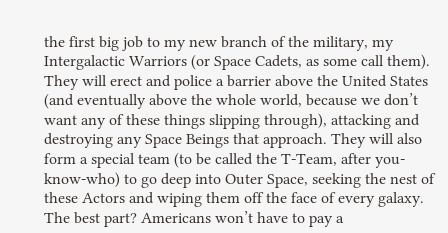the first big job to my new branch of the military, my Intergalactic Warriors (or Space Cadets, as some call them). They will erect and police a barrier above the United States (and eventually above the whole world, because we don’t want any of these things slipping through), attacking and destroying any Space Beings that approach. They will also form a special team (to be called the T-Team, after you-know-who) to go deep into Outer Space, seeking the nest of these Actors and wiping them off the face of every galaxy. The best part? Americans won’t have to pay a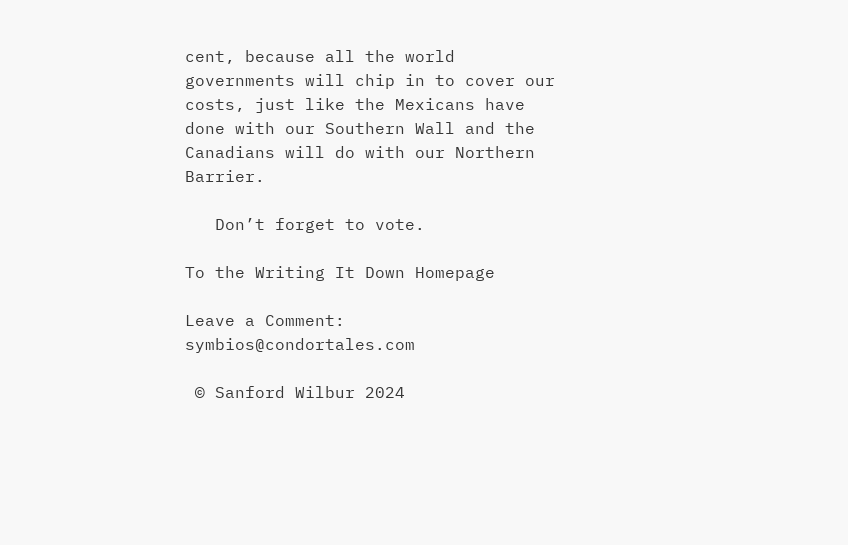cent, because all the world governments will chip in to cover our costs, just like the Mexicans have done with our Southern Wall and the Canadians will do with our Northern Barrier.

   Don’t forget to vote.

To the Writing It Down Homepage

Leave a Comment: symbios@condortales.com

 © Sanford Wilbur 2024